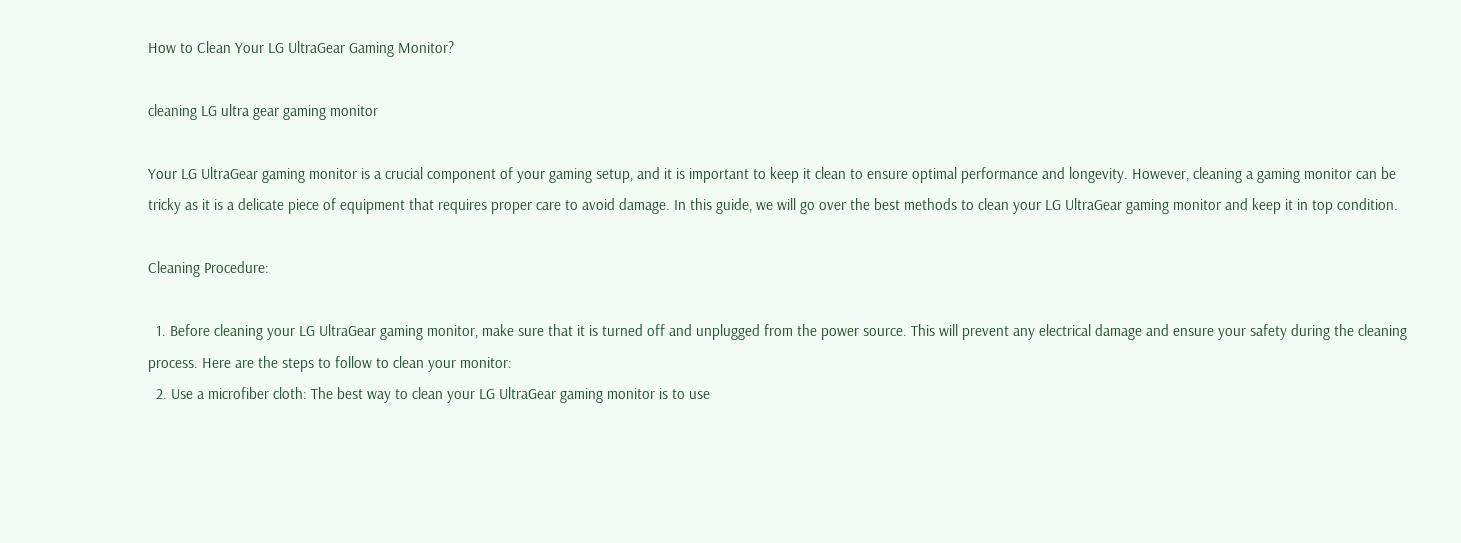How to Clean Your LG UltraGear Gaming Monitor?

cleaning LG ultra gear gaming monitor

Your LG UltraGear gaming monitor is a crucial component of your gaming setup, and it is important to keep it clean to ensure optimal performance and longevity. However, cleaning a gaming monitor can be tricky as it is a delicate piece of equipment that requires proper care to avoid damage. In this guide, we will go over the best methods to clean your LG UltraGear gaming monitor and keep it in top condition.

Cleaning Procedure:

  1. Before cleaning your LG UltraGear gaming monitor, make sure that it is turned off and unplugged from the power source. This will prevent any electrical damage and ensure your safety during the cleaning process. Here are the steps to follow to clean your monitor:
  2. Use a microfiber cloth: The best way to clean your LG UltraGear gaming monitor is to use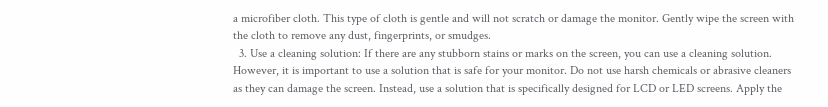a microfiber cloth. This type of cloth is gentle and will not scratch or damage the monitor. Gently wipe the screen with the cloth to remove any dust, fingerprints, or smudges.
  3. Use a cleaning solution: If there are any stubborn stains or marks on the screen, you can use a cleaning solution. However, it is important to use a solution that is safe for your monitor. Do not use harsh chemicals or abrasive cleaners as they can damage the screen. Instead, use a solution that is specifically designed for LCD or LED screens. Apply the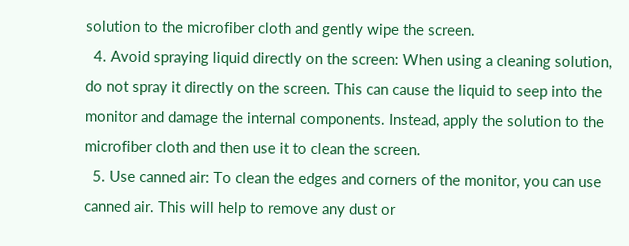solution to the microfiber cloth and gently wipe the screen.
  4. Avoid spraying liquid directly on the screen: When using a cleaning solution, do not spray it directly on the screen. This can cause the liquid to seep into the monitor and damage the internal components. Instead, apply the solution to the microfiber cloth and then use it to clean the screen.
  5. Use canned air: To clean the edges and corners of the monitor, you can use canned air. This will help to remove any dust or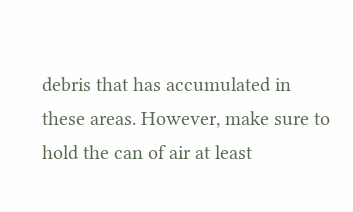debris that has accumulated in these areas. However, make sure to hold the can of air at least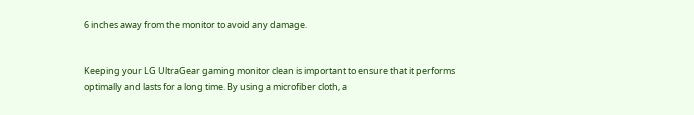6 inches away from the monitor to avoid any damage.


Keeping your LG UltraGear gaming monitor clean is important to ensure that it performs optimally and lasts for a long time. By using a microfiber cloth, a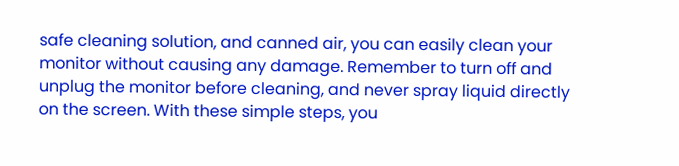safe cleaning solution, and canned air, you can easily clean your monitor without causing any damage. Remember to turn off and unplug the monitor before cleaning, and never spray liquid directly on the screen. With these simple steps, you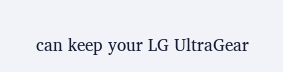can keep your LG UltraGear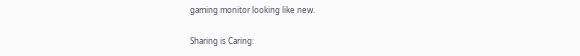gaming monitor looking like new.

Sharing is Caring: